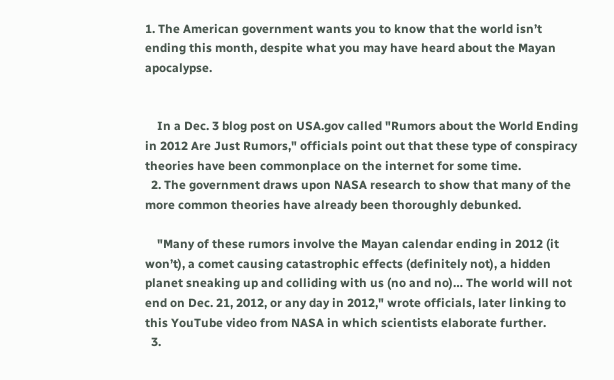1. The American government wants you to know that the world isn’t ending this month, despite what you may have heard about the Mayan apocalypse.


    In a Dec. 3 blog post on USA.gov called "Rumors about the World Ending in 2012 Are Just Rumors," officials point out that these type of conspiracy theories have been commonplace on the internet for some time.
  2. The government draws upon NASA research to show that many of the more common theories have already been thoroughly debunked.

    "Many of these rumors involve the Mayan calendar ending in 2012 (it won’t), a comet causing catastrophic effects (definitely not), a hidden planet sneaking up and colliding with us (no and no)… The world will not end on Dec. 21, 2012, or any day in 2012," wrote officials, later linking to this YouTube video from NASA in which scientists elaborate further.
  3.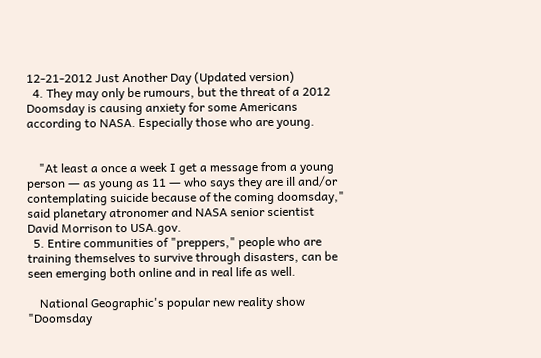12-21-2012 Just Another Day (Updated version)
  4. They may only be rumours, but the threat of a 2012 Doomsday is causing anxiety for some Americans according to NASA. Especially those who are young.


    "At least a once a week I get a message from a young person ― as young as 11 ― who says they are ill and/or contemplating suicide because of the coming doomsday," said planetary atronomer and NASA senior scientist David Morrison to USA.gov.
  5. Entire communities of "preppers," people who are training themselves to survive through disasters, can be seen emerging both online and in real life as well.

    National Geographic's popular new reality show "Doomsday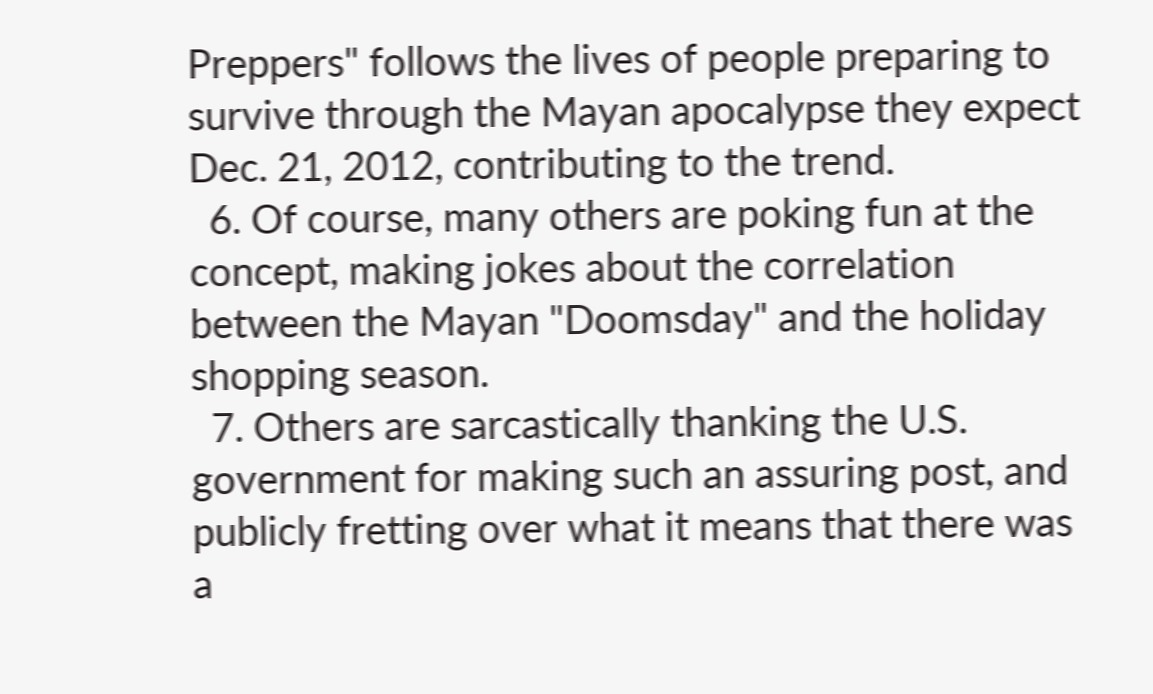Preppers" follows the lives of people preparing to survive through the Mayan apocalypse they expect Dec. 21, 2012, contributing to the trend.
  6. Of course, many others are poking fun at the concept, making jokes about the correlation between the Mayan "Doomsday" and the holiday shopping season.
  7. Others are sarcastically thanking the U.S. government for making such an assuring post, and publicly fretting over what it means that there was a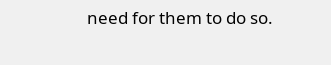need for them to do so.